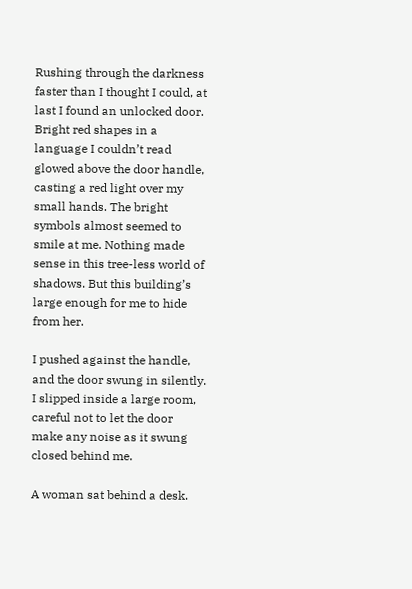Rushing through the darkness faster than I thought I could, at last I found an unlocked door. Bright red shapes in a language I couldn’t read glowed above the door handle, casting a red light over my small hands. The bright symbols almost seemed to smile at me. Nothing made sense in this tree-less world of shadows. But this building’s large enough for me to hide from her.

I pushed against the handle, and the door swung in silently. I slipped inside a large room, careful not to let the door make any noise as it swung closed behind me.

A woman sat behind a desk.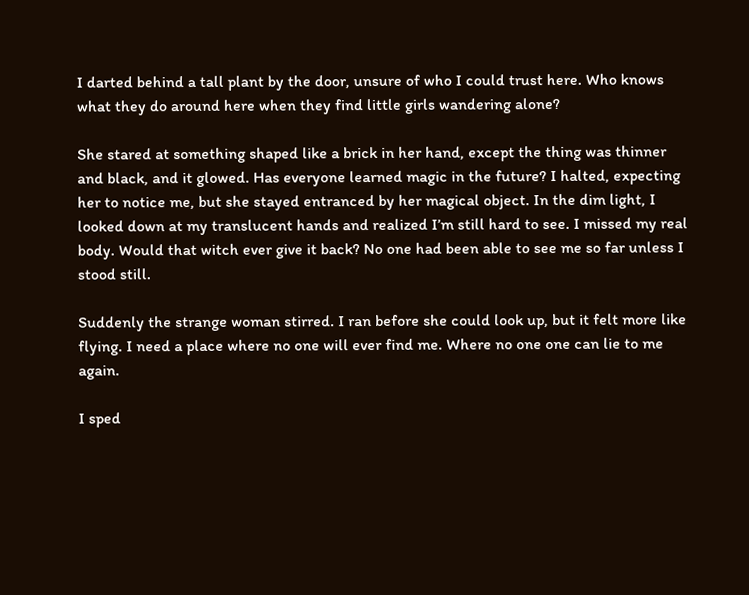I darted behind a tall plant by the door, unsure of who I could trust here. Who knows what they do around here when they find little girls wandering alone?

She stared at something shaped like a brick in her hand, except the thing was thinner and black, and it glowed. Has everyone learned magic in the future? I halted, expecting her to notice me, but she stayed entranced by her magical object. In the dim light, I looked down at my translucent hands and realized I’m still hard to see. I missed my real body. Would that witch ever give it back? No one had been able to see me so far unless I stood still.

Suddenly the strange woman stirred. I ran before she could look up, but it felt more like flying. I need a place where no one will ever find me. Where no one one can lie to me again.

I sped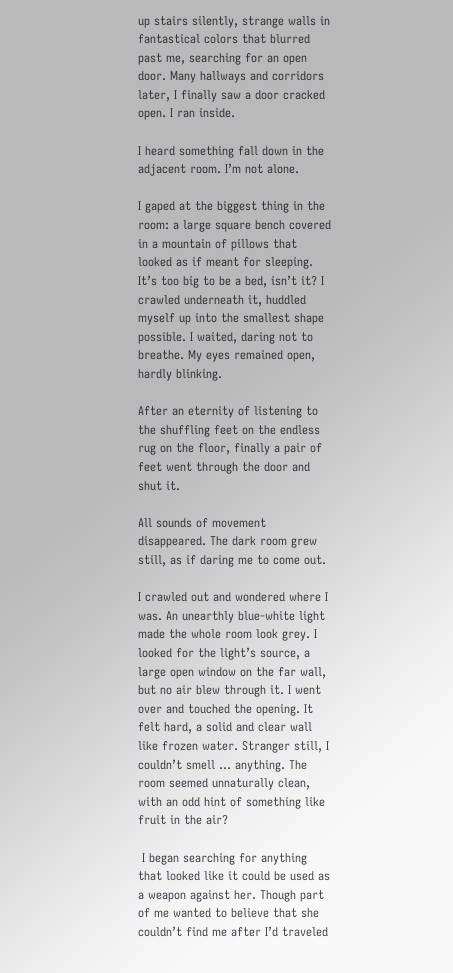up stairs silently, strange walls in fantastical colors that blurred past me, searching for an open door. Many hallways and corridors later, I finally saw a door cracked open. I ran inside.

I heard something fall down in the adjacent room. I’m not alone.

I gaped at the biggest thing in the room: a large square bench covered in a mountain of pillows that looked as if meant for sleeping. It’s too big to be a bed, isn’t it? I crawled underneath it, huddled myself up into the smallest shape possible. I waited, daring not to breathe. My eyes remained open, hardly blinking.

After an eternity of listening to the shuffling feet on the endless rug on the floor, finally a pair of feet went through the door and shut it.

All sounds of movement disappeared. The dark room grew still, as if daring me to come out.

I crawled out and wondered where I was. An unearthly blue-white light made the whole room look grey. I looked for the light’s source, a large open window on the far wall, but no air blew through it. I went over and touched the opening. It felt hard, a solid and clear wall like frozen water. Stranger still, I couldn’t smell … anything. The room seemed unnaturally clean, with an odd hint of something like fruit in the air?

 I began searching for anything that looked like it could be used as a weapon against her. Though part of me wanted to believe that she couldn’t find me after I’d traveled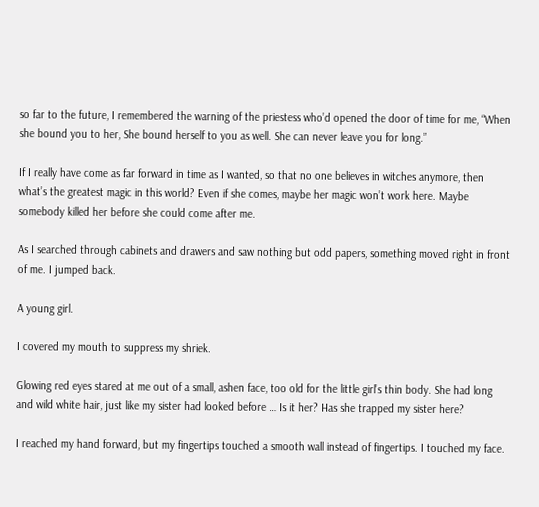so far to the future, I remembered the warning of the priestess who’d opened the door of time for me, “When she bound you to her, She bound herself to you as well. She can never leave you for long.”

If I really have come as far forward in time as I wanted, so that no one believes in witches anymore, then what’s the greatest magic in this world? Even if she comes, maybe her magic won’t work here. Maybe somebody killed her before she could come after me.

As I searched through cabinets and drawers and saw nothing but odd papers, something moved right in front of me. I jumped back.

A young girl.

I covered my mouth to suppress my shriek.

Glowing red eyes stared at me out of a small, ashen face, too old for the little girl’s thin body. She had long and wild white hair, just like my sister had looked before … Is it her? Has she trapped my sister here?

I reached my hand forward, but my fingertips touched a smooth wall instead of fingertips. I touched my face.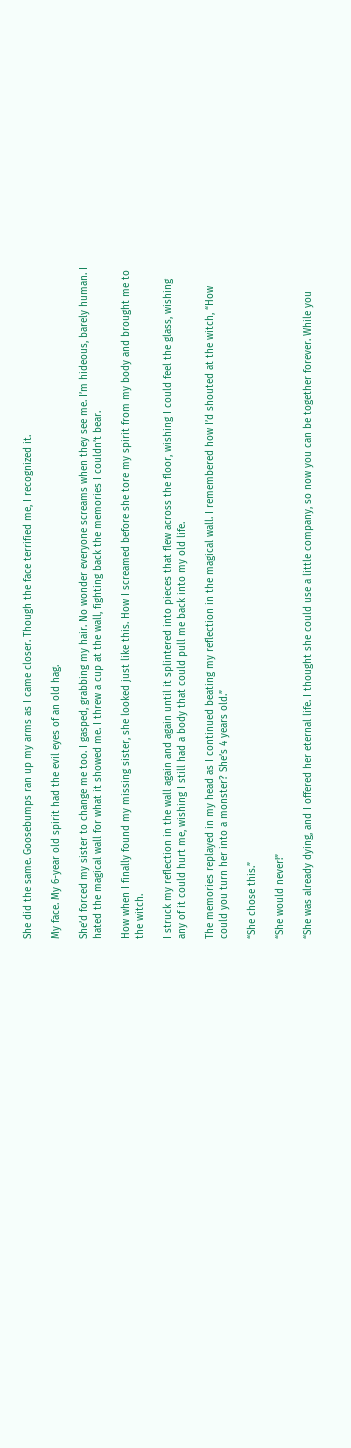She did the same. Goosebumps ran up my arms as I came closer. Though the face terrified me, I recognized it.

My face. My 6-year old spirit had the evil eyes of an old hag.

She’d forced my sister to change me too. I gasped, grabbing my hair. No wonder everyone screams when they see me. I’m hideous, barely human. I hated the magical wall for what it showed me. I threw a cup at the wall, fighting back the memories I couldn’t bear.

How when I finally found my missing sister, she looked just like this. How I screamed before she tore my spirit from my body and brought me to the witch.

I struck my reflection in the wall again and again until it splintered into pieces that flew across the floor, wishing I could feel the glass, wishing any of it could hurt me, wishing I still had a body that could pull me back into my old life.

The memories replayed in my head as I continued beating my reflection in the magical wall. I remembered how I’d shouted at the witch, “How could you turn her into a monster? She’s 4 years old.”

“She chose this.”

“She would never!”

“She was already dying, and I offered her eternal life. I thought she could use a little company, so now you can be together forever. While you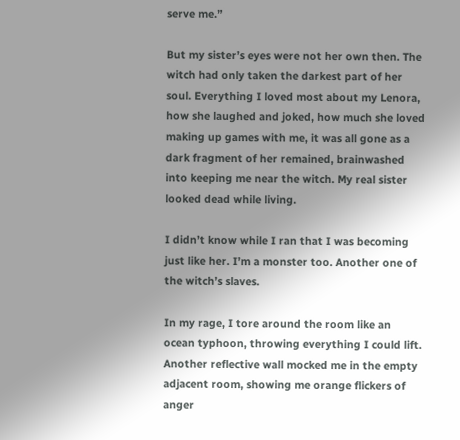serve me.”

But my sister’s eyes were not her own then. The witch had only taken the darkest part of her soul. Everything I loved most about my Lenora, how she laughed and joked, how much she loved making up games with me, it was all gone as a dark fragment of her remained, brainwashed into keeping me near the witch. My real sister looked dead while living.

I didn’t know while I ran that I was becoming just like her. I’m a monster too. Another one of the witch’s slaves.

In my rage, I tore around the room like an ocean typhoon, throwing everything I could lift. Another reflective wall mocked me in the empty adjacent room, showing me orange flickers of anger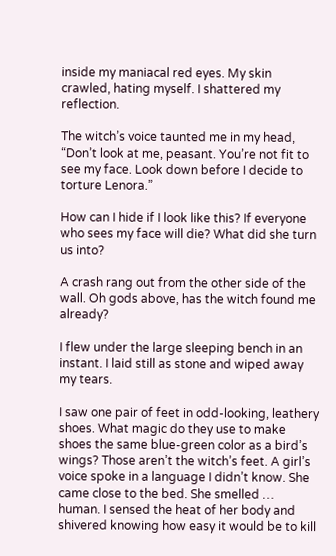inside my maniacal red eyes. My skin crawled, hating myself. I shattered my reflection.

The witch’s voice taunted me in my head, “Don’t look at me, peasant. You’re not fit to see my face. Look down before I decide to torture Lenora.”

How can I hide if I look like this? If everyone who sees my face will die? What did she turn us into?

A crash rang out from the other side of the wall. Oh gods above, has the witch found me already?

I flew under the large sleeping bench in an instant. I laid still as stone and wiped away my tears.

I saw one pair of feet in odd-looking, leathery shoes. What magic do they use to make shoes the same blue-green color as a bird’s wings? Those aren’t the witch’s feet. A girl’s voice spoke in a language I didn’t know. She came close to the bed. She smelled … human. I sensed the heat of her body and shivered knowing how easy it would be to kill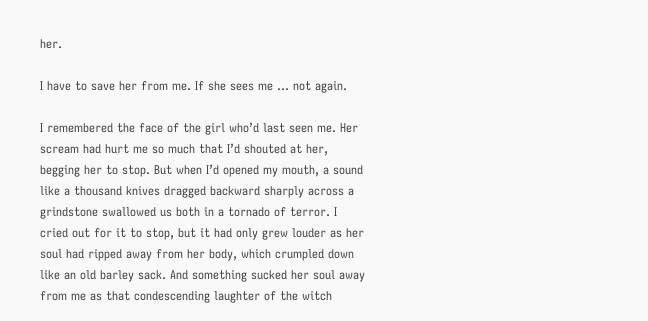her.

I have to save her from me. If she sees me … not again.

I remembered the face of the girl who’d last seen me. Her scream had hurt me so much that I’d shouted at her, begging her to stop. But when I’d opened my mouth, a sound like a thousand knives dragged backward sharply across a grindstone swallowed us both in a tornado of terror. I cried out for it to stop, but it had only grew louder as her soul had ripped away from her body, which crumpled down like an old barley sack. And something sucked her soul away from me as that condescending laughter of the witch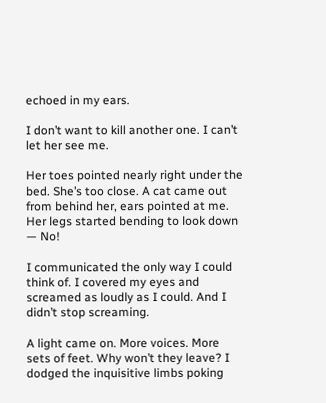echoed in my ears.

I don’t want to kill another one. I can’t let her see me.

Her toes pointed nearly right under the bed. She’s too close. A cat came out from behind her, ears pointed at me. Her legs started bending to look down — No!

I communicated the only way I could think of. I covered my eyes and screamed as loudly as I could. And I didn’t stop screaming.

A light came on. More voices. More sets of feet. Why won’t they leave? I dodged the inquisitive limbs poking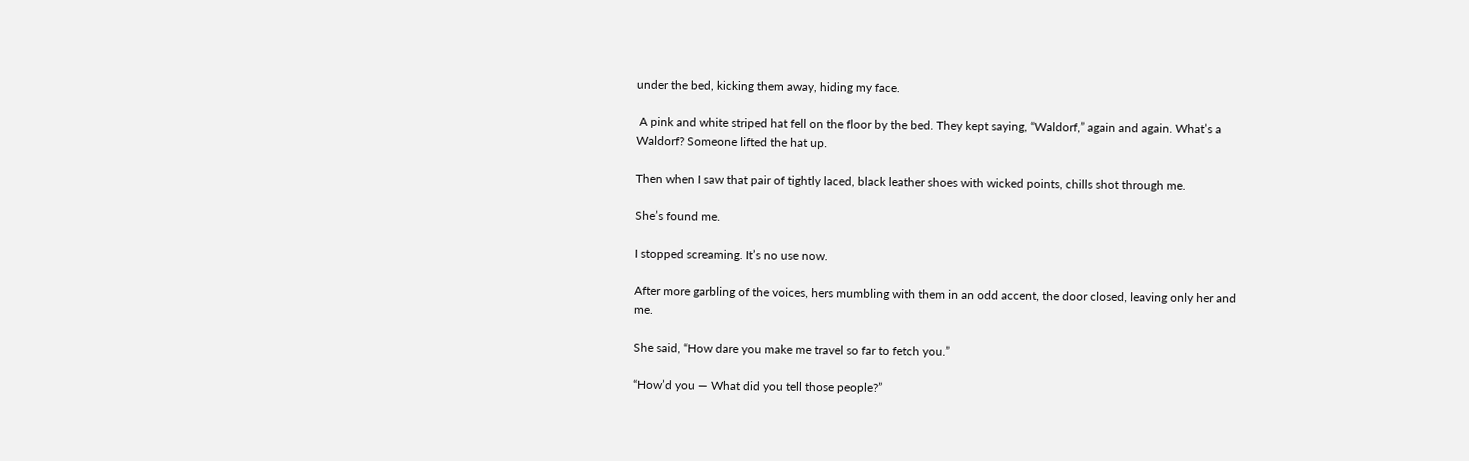under the bed, kicking them away, hiding my face.

 A pink and white striped hat fell on the floor by the bed. They kept saying, “Waldorf,” again and again. What’s a Waldorf? Someone lifted the hat up.

Then when I saw that pair of tightly laced, black leather shoes with wicked points, chills shot through me.

She’s found me.

I stopped screaming. It’s no use now.

After more garbling of the voices, hers mumbling with them in an odd accent, the door closed, leaving only her and me.

She said, “How dare you make me travel so far to fetch you.”

“How’d you — What did you tell those people?”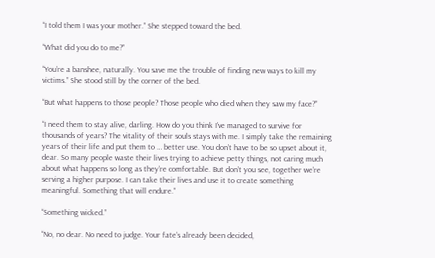“I told them I was your mother.” She stepped toward the bed.

“What did you do to me?”

“You’re a banshee, naturally. You save me the trouble of finding new ways to kill my victims.” She stood still by the corner of the bed.

“But what happens to those people? Those people who died when they saw my face?”

“I need them to stay alive, darling. How do you think I’ve managed to survive for thousands of years? The vitality of their souls stays with me. I simply take the remaining years of their life and put them to … better use. You don’t have to be so upset about it, dear. So many people waste their lives trying to achieve petty things, not caring much about what happens so long as they’re comfortable. But don’t you see, together we’re serving a higher purpose. I can take their lives and use it to create something meaningful. Something that will endure.”

“Something wicked.”

“No, no dear. No need to judge. Your fate’s already been decided,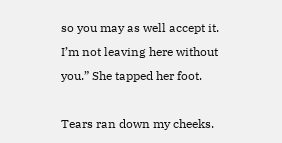so you may as well accept it. I’m not leaving here without you.” She tapped her foot.

Tears ran down my cheeks.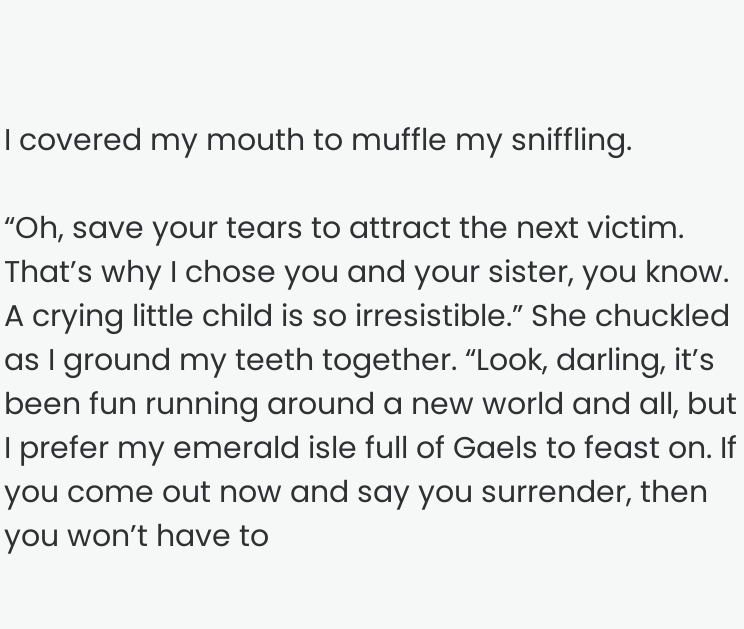I covered my mouth to muffle my sniffling.

“Oh, save your tears to attract the next victim. That’s why I chose you and your sister, you know. A crying little child is so irresistible.” She chuckled as I ground my teeth together. “Look, darling, it’s been fun running around a new world and all, but I prefer my emerald isle full of Gaels to feast on. If you come out now and say you surrender, then you won’t have to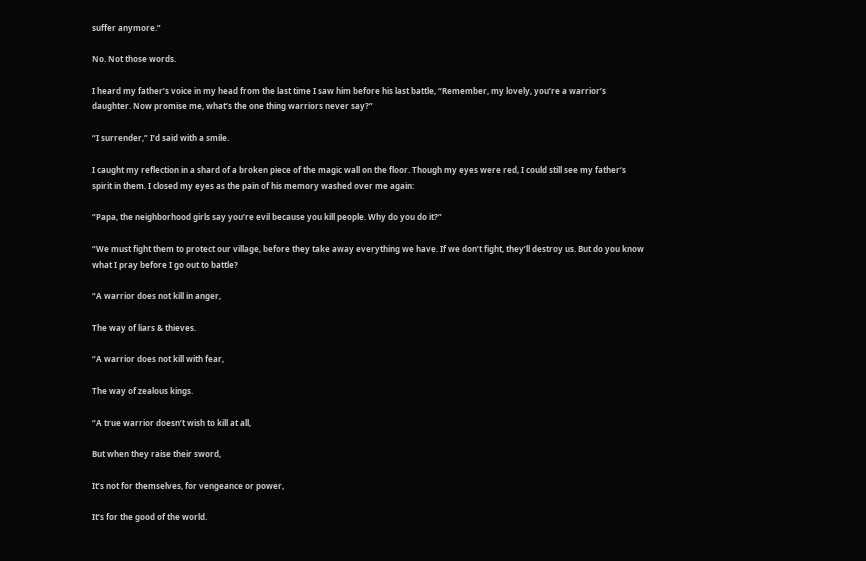suffer anymore.”

No. Not those words.

I heard my father’s voice in my head from the last time I saw him before his last battle, “Remember, my lovely, you’re a warrior’s daughter. Now promise me, what’s the one thing warriors never say?”

“I surrender,” I’d said with a smile.

I caught my reflection in a shard of a broken piece of the magic wall on the floor. Though my eyes were red, I could still see my father’s spirit in them. I closed my eyes as the pain of his memory washed over me again:

“Papa, the neighborhood girls say you’re evil because you kill people. Why do you do it?”

“We must fight them to protect our village, before they take away everything we have. If we don’t fight, they’ll destroy us. But do you know what I pray before I go out to battle?

“A warrior does not kill in anger,

The way of liars & thieves.

“A warrior does not kill with fear,

The way of zealous kings.

“A true warrior doesn’t wish to kill at all,

But when they raise their sword,

It’s not for themselves, for vengeance or power,

It’s for the good of the world.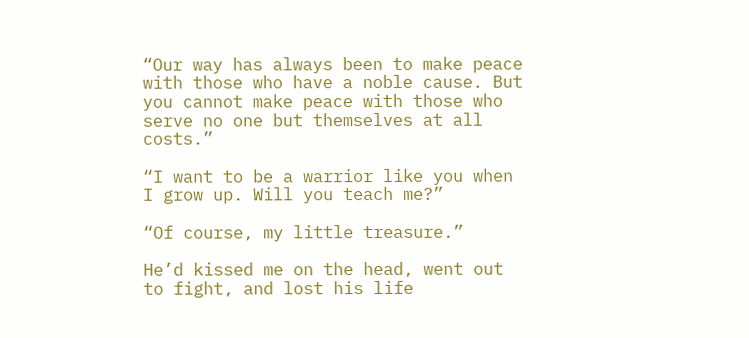“Our way has always been to make peace with those who have a noble cause. But you cannot make peace with those who serve no one but themselves at all costs.”

“I want to be a warrior like you when I grow up. Will you teach me?”

“Of course, my little treasure.”

He’d kissed me on the head, went out to fight, and lost his life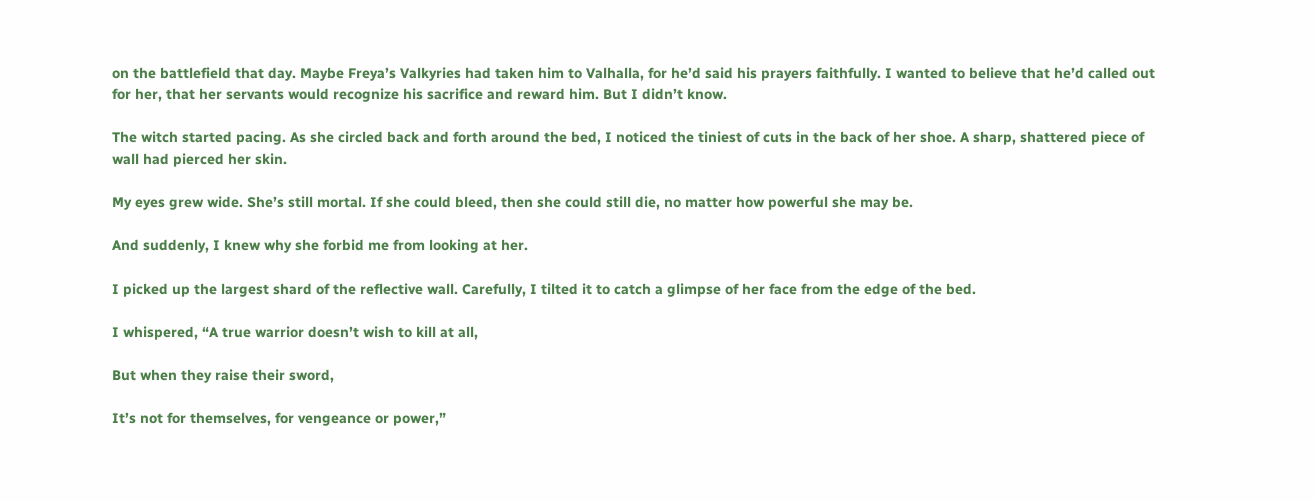on the battlefield that day. Maybe Freya’s Valkyries had taken him to Valhalla, for he’d said his prayers faithfully. I wanted to believe that he’d called out for her, that her servants would recognize his sacrifice and reward him. But I didn’t know.

The witch started pacing. As she circled back and forth around the bed, I noticed the tiniest of cuts in the back of her shoe. A sharp, shattered piece of wall had pierced her skin.

My eyes grew wide. She’s still mortal. If she could bleed, then she could still die, no matter how powerful she may be.

And suddenly, I knew why she forbid me from looking at her.

I picked up the largest shard of the reflective wall. Carefully, I tilted it to catch a glimpse of her face from the edge of the bed.

I whispered, “A true warrior doesn’t wish to kill at all,

But when they raise their sword,

It’s not for themselves, for vengeance or power,”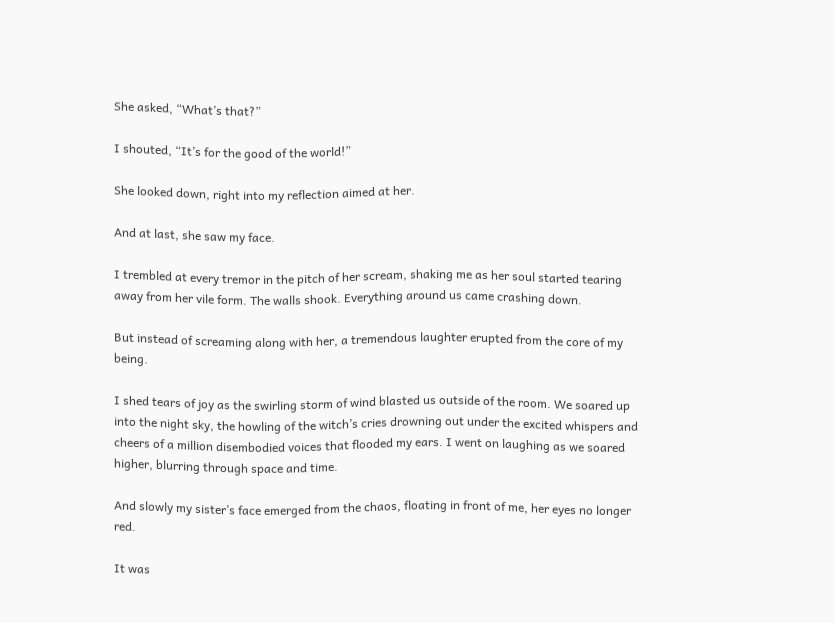She asked, “What’s that?”

I shouted, “It’s for the good of the world!”

She looked down, right into my reflection aimed at her.

And at last, she saw my face.

I trembled at every tremor in the pitch of her scream, shaking me as her soul started tearing away from her vile form. The walls shook. Everything around us came crashing down.

But instead of screaming along with her, a tremendous laughter erupted from the core of my being.

I shed tears of joy as the swirling storm of wind blasted us outside of the room. We soared up into the night sky, the howling of the witch’s cries drowning out under the excited whispers and cheers of a million disembodied voices that flooded my ears. I went on laughing as we soared higher, blurring through space and time.

And slowly my sister’s face emerged from the chaos, floating in front of me, her eyes no longer red.

It was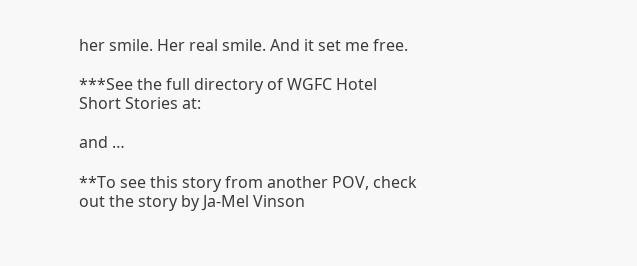her smile. Her real smile. And it set me free.

***See the full directory of WGFC Hotel Short Stories at:

and …

**To see this story from another POV, check out the story by Ja-Mel Vinson